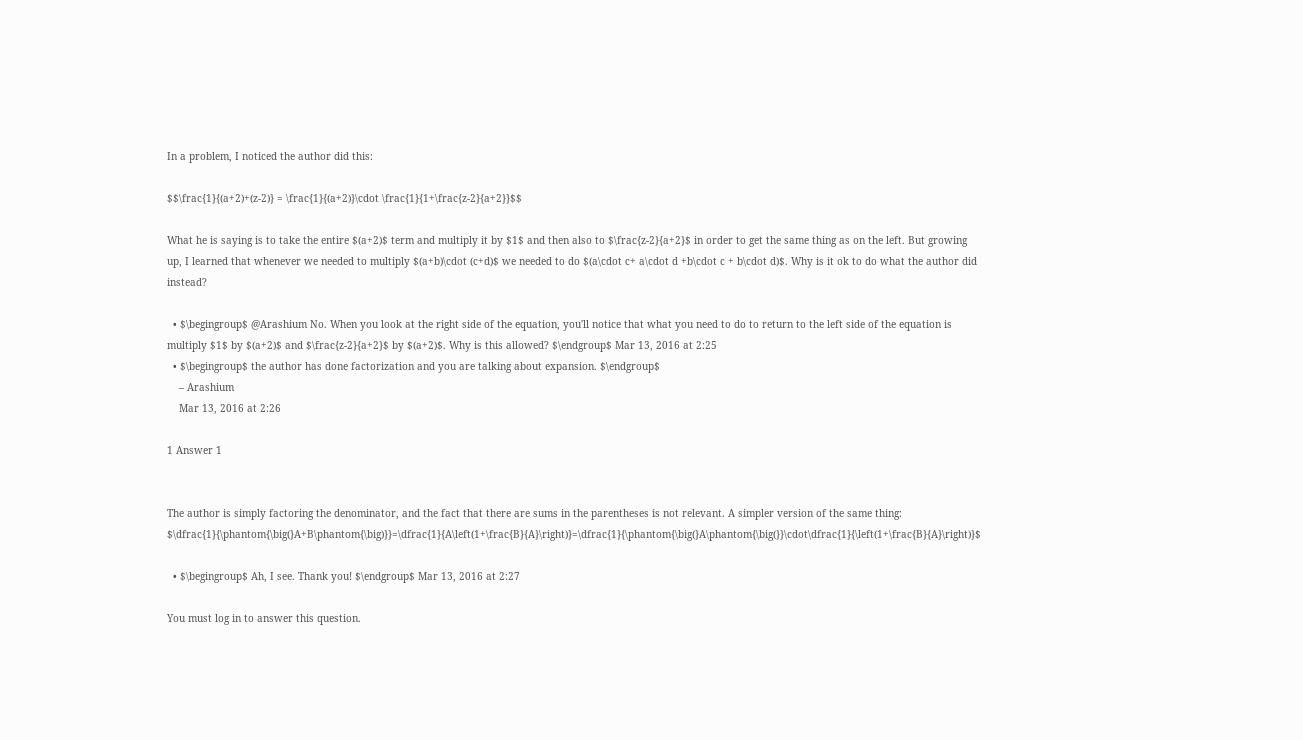In a problem, I noticed the author did this:

$$\frac{1}{(a+2)+(z-2)} = \frac{1}{(a+2)}\cdot \frac{1}{1+\frac{z-2}{a+2}}$$

What he is saying is to take the entire $(a+2)$ term and multiply it by $1$ and then also to $\frac{z-2}{a+2}$ in order to get the same thing as on the left. But growing up, I learned that whenever we needed to multiply $(a+b)\cdot (c+d)$ we needed to do $(a\cdot c+ a\cdot d +b\cdot c + b\cdot d)$. Why is it ok to do what the author did instead?

  • $\begingroup$ @Arashium No. When you look at the right side of the equation, you'll notice that what you need to do to return to the left side of the equation is multiply $1$ by $(a+2)$ and $\frac{z-2}{a+2}$ by $(a+2)$. Why is this allowed? $\endgroup$ Mar 13, 2016 at 2:25
  • $\begingroup$ the author has done factorization and you are talking about expansion. $\endgroup$
    – Arashium
    Mar 13, 2016 at 2:26

1 Answer 1


The author is simply factoring the denominator, and the fact that there are sums in the parentheses is not relevant. A simpler version of the same thing: $\dfrac{1}{\phantom{\big(}A+B\phantom{\big)}}=\dfrac{1}{A\left(1+\frac{B}{A}\right)}=\dfrac{1}{\phantom{\big(}A\phantom{\big(}}\cdot\dfrac{1}{\left(1+\frac{B}{A}\right)}$

  • $\begingroup$ Ah, I see. Thank you! $\endgroup$ Mar 13, 2016 at 2:27

You must log in to answer this question.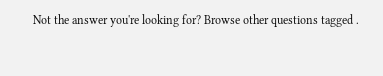Not the answer you're looking for? Browse other questions tagged .